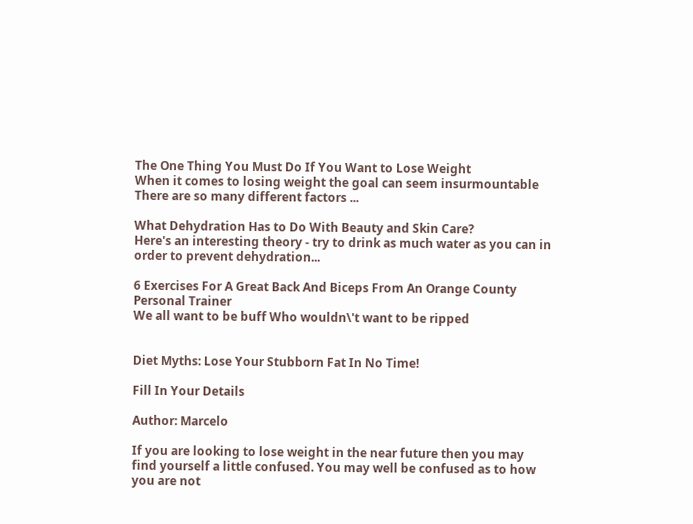The One Thing You Must Do If You Want to Lose Weight
When it comes to losing weight the goal can seem insurmountable There are so many different factors ...

What Dehydration Has to Do With Beauty and Skin Care?
Here's an interesting theory - try to drink as much water as you can in order to prevent dehydration...

6 Exercises For A Great Back And Biceps From An Orange County Personal Trainer
We all want to be buff Who wouldn\'t want to be ripped


Diet Myths: Lose Your Stubborn Fat In No Time!

Fill In Your Details

Author: Marcelo

If you are looking to lose weight in the near future then you may find yourself a little confused. You may well be confused as to how you are not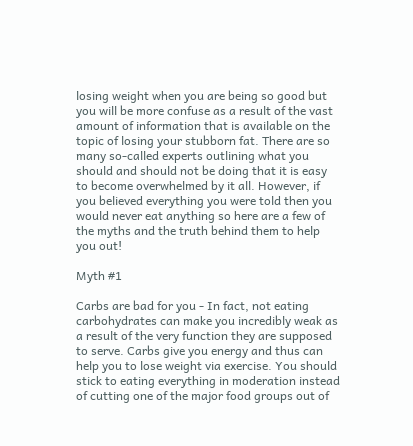losing weight when you are being so good but you will be more confuse as a result of the vast amount of information that is available on the topic of losing your stubborn fat. There are so many so-called experts outlining what you should and should not be doing that it is easy to become overwhelmed by it all. However, if you believed everything you were told then you would never eat anything so here are a few of the myths and the truth behind them to help you out!

Myth #1

Carbs are bad for you - In fact, not eating carbohydrates can make you incredibly weak as a result of the very function they are supposed to serve. Carbs give you energy and thus can help you to lose weight via exercise. You should stick to eating everything in moderation instead of cutting one of the major food groups out of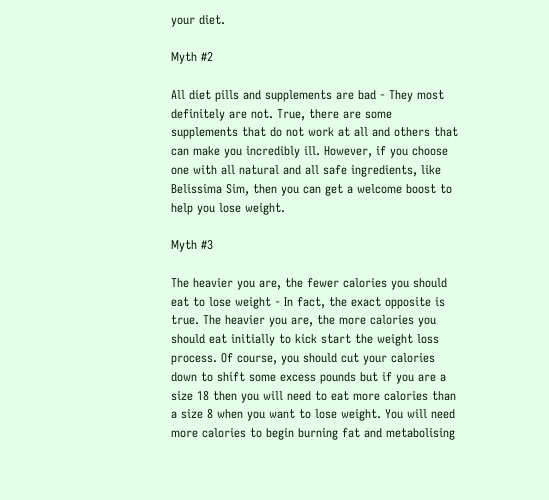your diet.

Myth #2

All diet pills and supplements are bad - They most definitely are not. True, there are some supplements that do not work at all and others that can make you incredibly ill. However, if you choose one with all natural and all safe ingredients, like Belissima Sim, then you can get a welcome boost to help you lose weight.

Myth #3

The heavier you are, the fewer calories you should eat to lose weight - In fact, the exact opposite is true. The heavier you are, the more calories you should eat initially to kick start the weight loss process. Of course, you should cut your calories down to shift some excess pounds but if you are a size 18 then you will need to eat more calories than a size 8 when you want to lose weight. You will need more calories to begin burning fat and metabolising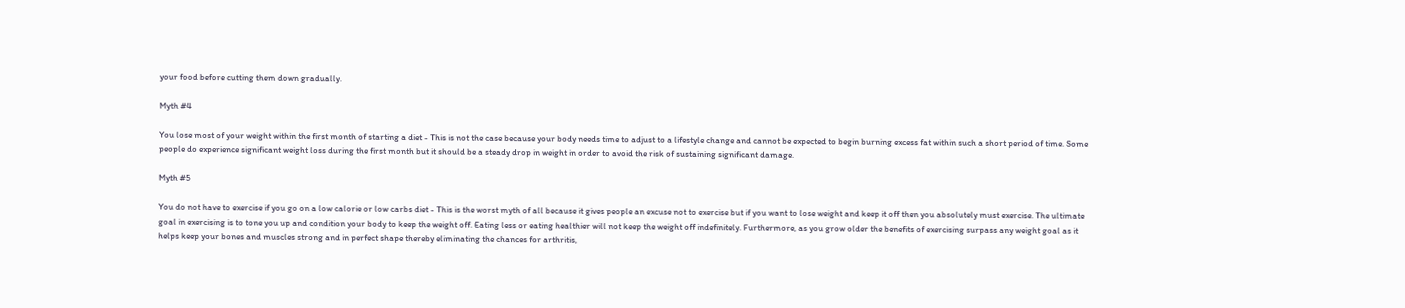your food before cutting them down gradually.

Myth #4

You lose most of your weight within the first month of starting a diet - This is not the case because your body needs time to adjust to a lifestyle change and cannot be expected to begin burning excess fat within such a short period of time. Some people do experience significant weight loss during the first month but it should be a steady drop in weight in order to avoid the risk of sustaining significant damage.

Myth #5

You do not have to exercise if you go on a low calorie or low carbs diet - This is the worst myth of all because it gives people an excuse not to exercise but if you want to lose weight and keep it off then you absolutely must exercise. The ultimate goal in exercising is to tone you up and condition your body to keep the weight off. Eating less or eating healthier will not keep the weight off indefinitely. Furthermore, as you grow older the benefits of exercising surpass any weight goal as it helps keep your bones and muscles strong and in perfect shape thereby eliminating the chances for arthritis,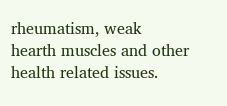rheumatism, weak hearth muscles and other health related issues.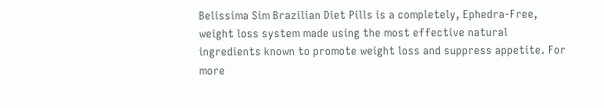Belissima Sim Brazilian Diet Pills is a completely, Ephedra-Free, weight loss system made using the most effective natural ingredients known to promote weight loss and suppress appetite. For more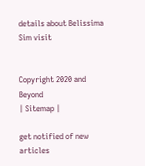details about Belissima Sim visit


Copyright 2020 and Beyond
| Sitemap |

get notified of new articles